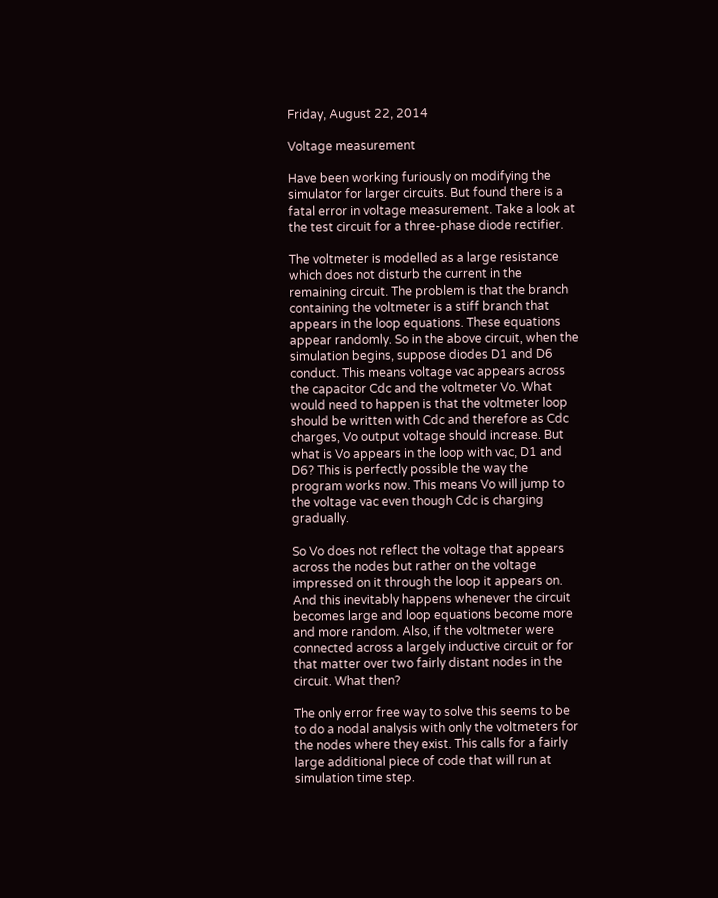Friday, August 22, 2014

Voltage measurement

Have been working furiously on modifying the simulator for larger circuits. But found there is a fatal error in voltage measurement. Take a look at the test circuit for a three-phase diode rectifier.

The voltmeter is modelled as a large resistance which does not disturb the current in the remaining circuit. The problem is that the branch containing the voltmeter is a stiff branch that appears in the loop equations. These equations appear randomly. So in the above circuit, when the simulation begins, suppose diodes D1 and D6 conduct. This means voltage vac appears across the capacitor Cdc and the voltmeter Vo. What would need to happen is that the voltmeter loop should be written with Cdc and therefore as Cdc charges, Vo output voltage should increase. But what is Vo appears in the loop with vac, D1 and D6? This is perfectly possible the way the program works now. This means Vo will jump to the voltage vac even though Cdc is charging gradually.

So Vo does not reflect the voltage that appears across the nodes but rather on the voltage impressed on it through the loop it appears on. And this inevitably happens whenever the circuit becomes large and loop equations become more and more random. Also, if the voltmeter were connected across a largely inductive circuit or for that matter over two fairly distant nodes in the circuit. What then?

The only error free way to solve this seems to be to do a nodal analysis with only the voltmeters for the nodes where they exist. This calls for a fairly large additional piece of code that will run at simulation time step.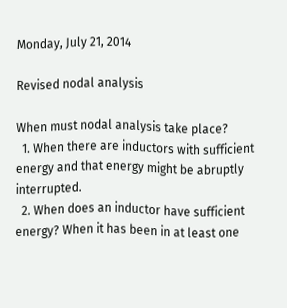Monday, July 21, 2014

Revised nodal analysis

When must nodal analysis take place?
  1. When there are inductors with sufficient energy and that energy might be abruptly interrupted.
  2. When does an inductor have sufficient energy? When it has been in at least one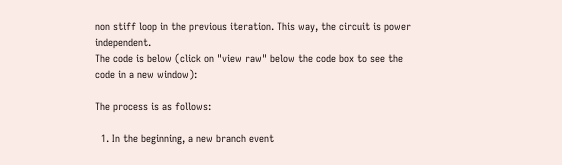non stiff loop in the previous iteration. This way, the circuit is power independent.
The code is below (click on "view raw" below the code box to see the code in a new window):

The process is as follows:

  1. In the beginning, a new branch event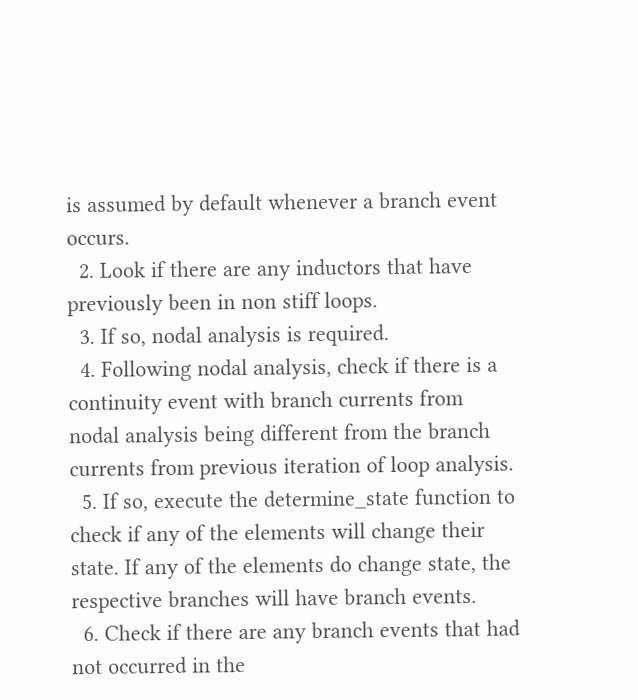is assumed by default whenever a branch event occurs.
  2. Look if there are any inductors that have previously been in non stiff loops.
  3. If so, nodal analysis is required.
  4. Following nodal analysis, check if there is a continuity event with branch currents from nodal analysis being different from the branch currents from previous iteration of loop analysis.
  5. If so, execute the determine_state function to check if any of the elements will change their state. If any of the elements do change state, the respective branches will have branch events.
  6. Check if there are any branch events that had not occurred in the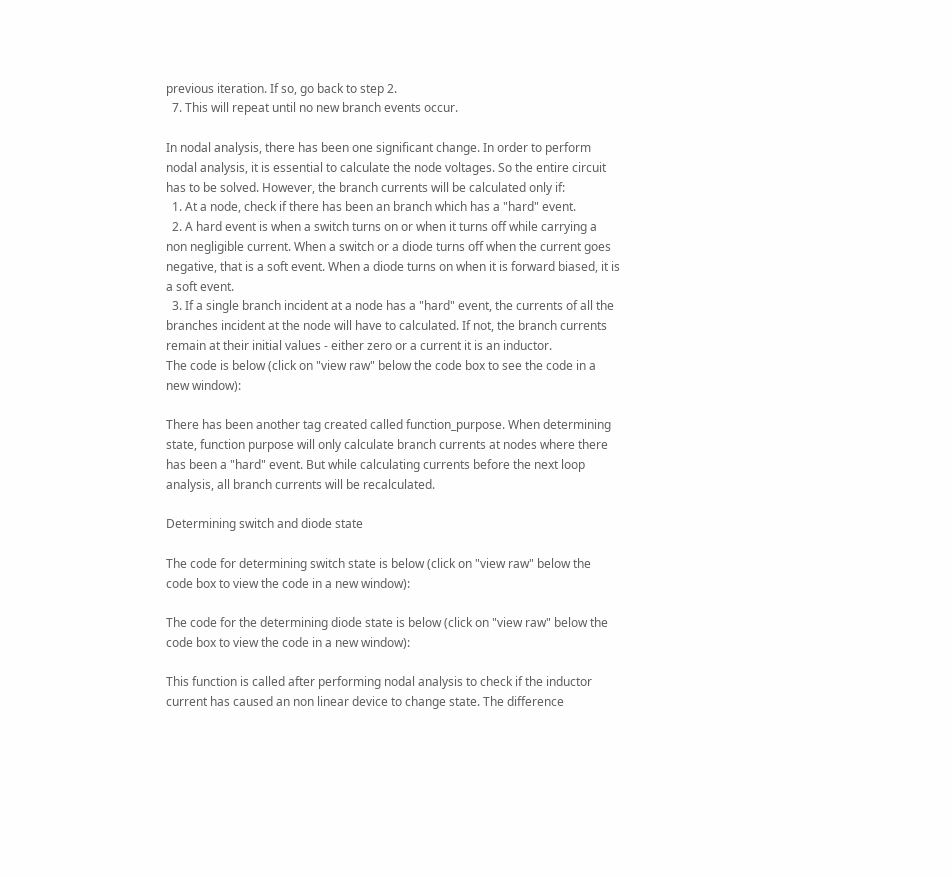previous iteration. If so, go back to step 2.
  7. This will repeat until no new branch events occur.

In nodal analysis, there has been one significant change. In order to perform nodal analysis, it is essential to calculate the node voltages. So the entire circuit has to be solved. However, the branch currents will be calculated only if:
  1. At a node, check if there has been an branch which has a "hard" event.
  2. A hard event is when a switch turns on or when it turns off while carrying a non negligible current. When a switch or a diode turns off when the current goes negative, that is a soft event. When a diode turns on when it is forward biased, it is a soft event.
  3. If a single branch incident at a node has a "hard" event, the currents of all the branches incident at the node will have to calculated. If not, the branch currents remain at their initial values - either zero or a current it is an inductor.
The code is below (click on "view raw" below the code box to see the code in a new window):

There has been another tag created called function_purpose. When determining state, function purpose will only calculate branch currents at nodes where there has been a "hard" event. But while calculating currents before the next loop analysis, all branch currents will be recalculated.

Determining switch and diode state

The code for determining switch state is below (click on "view raw" below the code box to view the code in a new window):

The code for the determining diode state is below (click on "view raw" below the code box to view the code in a new window):

This function is called after performing nodal analysis to check if the inductor current has caused an non linear device to change state. The difference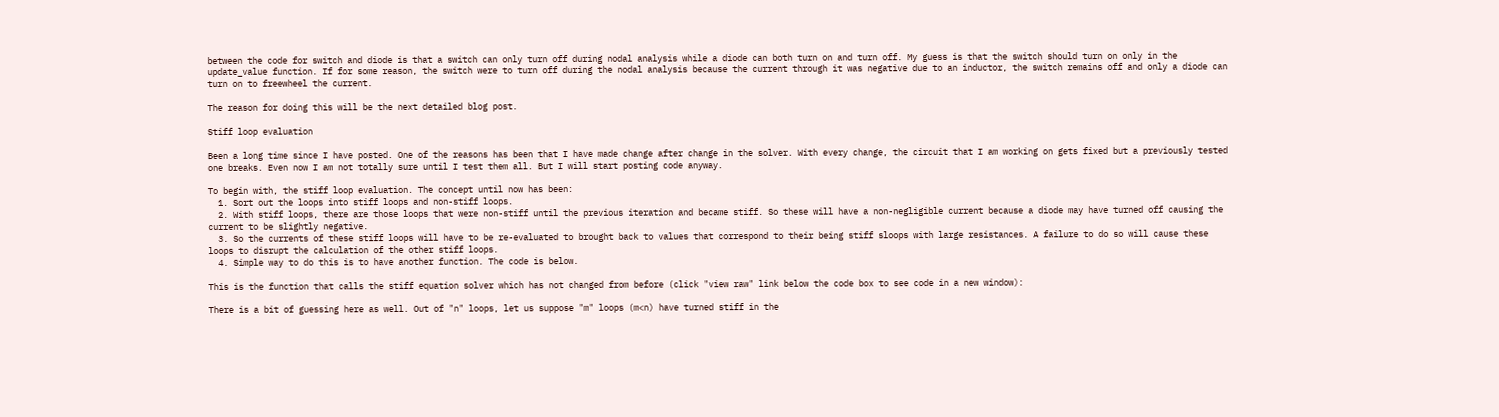between the code for switch and diode is that a switch can only turn off during nodal analysis while a diode can both turn on and turn off. My guess is that the switch should turn on only in the update_value function. If for some reason, the switch were to turn off during the nodal analysis because the current through it was negative due to an inductor, the switch remains off and only a diode can turn on to freewheel the current.

The reason for doing this will be the next detailed blog post.

Stiff loop evaluation

Been a long time since I have posted. One of the reasons has been that I have made change after change in the solver. With every change, the circuit that I am working on gets fixed but a previously tested one breaks. Even now I am not totally sure until I test them all. But I will start posting code anyway.

To begin with, the stiff loop evaluation. The concept until now has been:
  1. Sort out the loops into stiff loops and non-stiff loops.
  2. With stiff loops, there are those loops that were non-stiff until the previous iteration and became stiff. So these will have a non-negligible current because a diode may have turned off causing the current to be slightly negative.
  3. So the currents of these stiff loops will have to be re-evaluated to brought back to values that correspond to their being stiff sloops with large resistances. A failure to do so will cause these loops to disrupt the calculation of the other stiff loops.
  4. Simple way to do this is to have another function. The code is below.

This is the function that calls the stiff equation solver which has not changed from before (click "view raw" link below the code box to see code in a new window):

There is a bit of guessing here as well. Out of "n" loops, let us suppose "m" loops (m<n) have turned stiff in the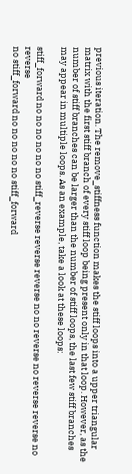previous iteration. The remove_stiffness function makes the stiff loops into a upper triangular matrix with the first stiff branch of every stiff loop being present only in that loop. However, as the number of stiff branches can be larger than the number of stiff loops, the last few stiff branches may appear in multiple loops. As an example, take a look at these loops:

stiff_forward no no no no no no stiff_reverse reverse reverse no no reverse no reverse reverse no reverse
no stiff_forward no no no no no stiff_forward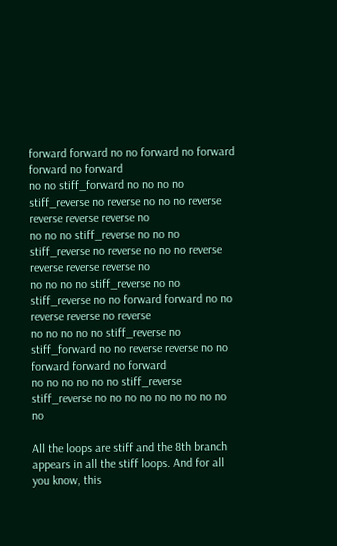forward forward no no forward no forward forward no forward
no no stiff_forward no no no no stiff_reverse no reverse no no no reverse reverse reverse reverse no
no no no stiff_reverse no no no stiff_reverse no reverse no no no reverse reverse reverse reverse no
no no no no stiff_reverse no no stiff_reverse no no forward forward no no reverse reverse no reverse
no no no no no stiff_reverse no stiff_forward no no reverse reverse no no forward forward no forward
no no no no no no stiff_reverse stiff_reverse no no no no no no no no no no

All the loops are stiff and the 8th branch appears in all the stiff loops. And for all you know, this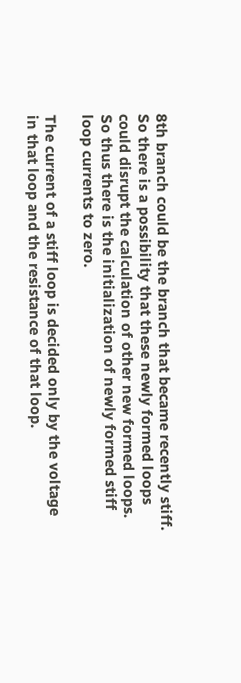8th branch could be the branch that became recently stiff. So there is a possibility that these newly formed loops could disrupt the calculation of other new formed loops. So thus there is the initialization of newly formed stiff loop currents to zero.

The current of a stiff loop is decided only by the voltage in that loop and the resistance of that loop.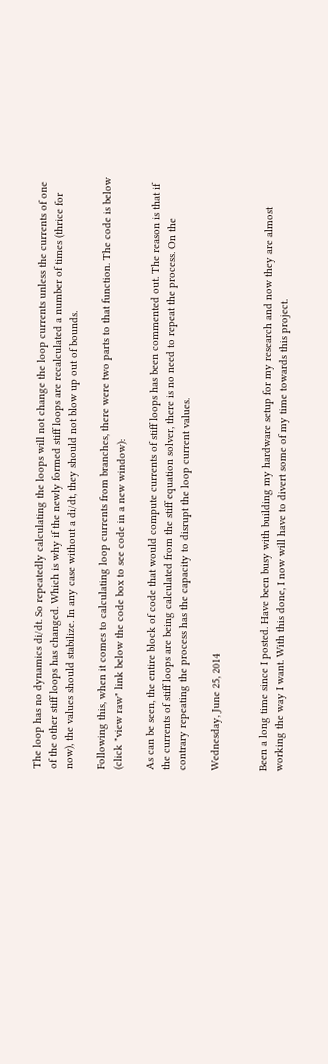The loop has no dynamics di/dt. So repeatedly calculating the loops will not change the loop currents unless the currents of one of the other stiff loops has changed. Which is why if the newly formed stiff loops are recalculated a number of times (thrice for now), the values should stabilize. In any case without a di/dt, they should not blow up out of bounds.

Following this, when it comes to calculating loop currents from branches, there were two parts to that function. The code is below (click "view raw" link below the code box to see code in a new window):

As can be seen, the entire block of code that would compute currents of stiff loops has been commented out. The reason is that if the currents of stiff loops are being calculated from the stiff equation solver, there is no need to repeat the process. On the contrary repeating the process has the capacity to disrupt the loop current values.

Wednesday, June 25, 2014


Been a long time since I posted. Have been busy with building my hardware setup for my research and now they are almost working the way I want. With this done, I now will have to divert some of my time towards this project.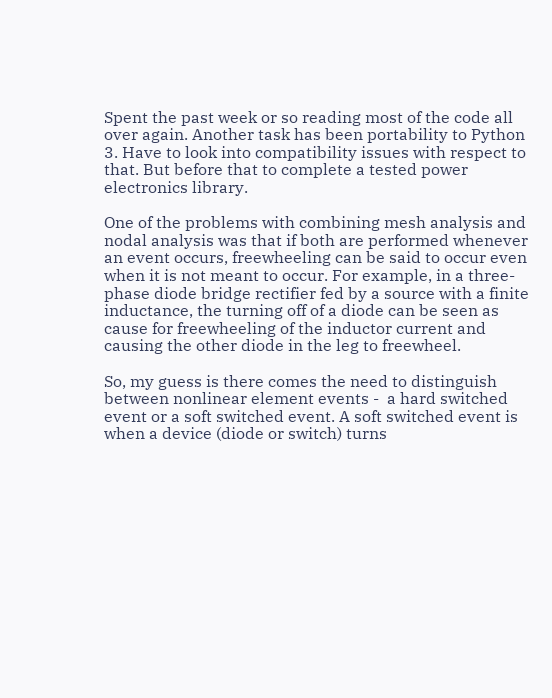Spent the past week or so reading most of the code all over again. Another task has been portability to Python 3. Have to look into compatibility issues with respect to that. But before that to complete a tested power electronics library.

One of the problems with combining mesh analysis and nodal analysis was that if both are performed whenever an event occurs, freewheeling can be said to occur even when it is not meant to occur. For example, in a three-phase diode bridge rectifier fed by a source with a finite inductance, the turning off of a diode can be seen as cause for freewheeling of the inductor current and causing the other diode in the leg to freewheel.

So, my guess is there comes the need to distinguish between nonlinear element events -  a hard switched event or a soft switched event. A soft switched event is when a device (diode or switch) turns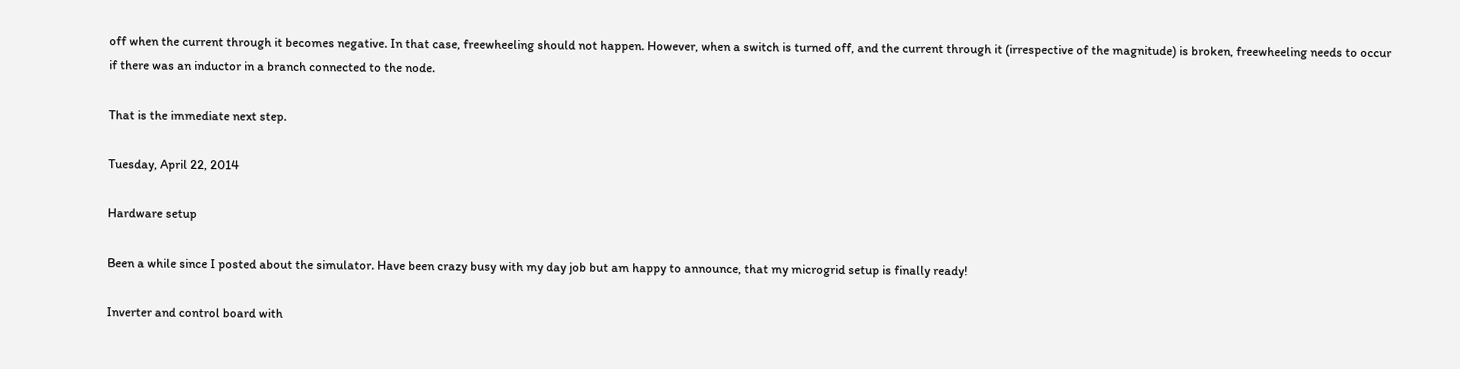off when the current through it becomes negative. In that case, freewheeling should not happen. However, when a switch is turned off, and the current through it (irrespective of the magnitude) is broken, freewheeling needs to occur if there was an inductor in a branch connected to the node.

That is the immediate next step.

Tuesday, April 22, 2014

Hardware setup

Been a while since I posted about the simulator. Have been crazy busy with my day job but am happy to announce, that my microgrid setup is finally ready!

Inverter and control board with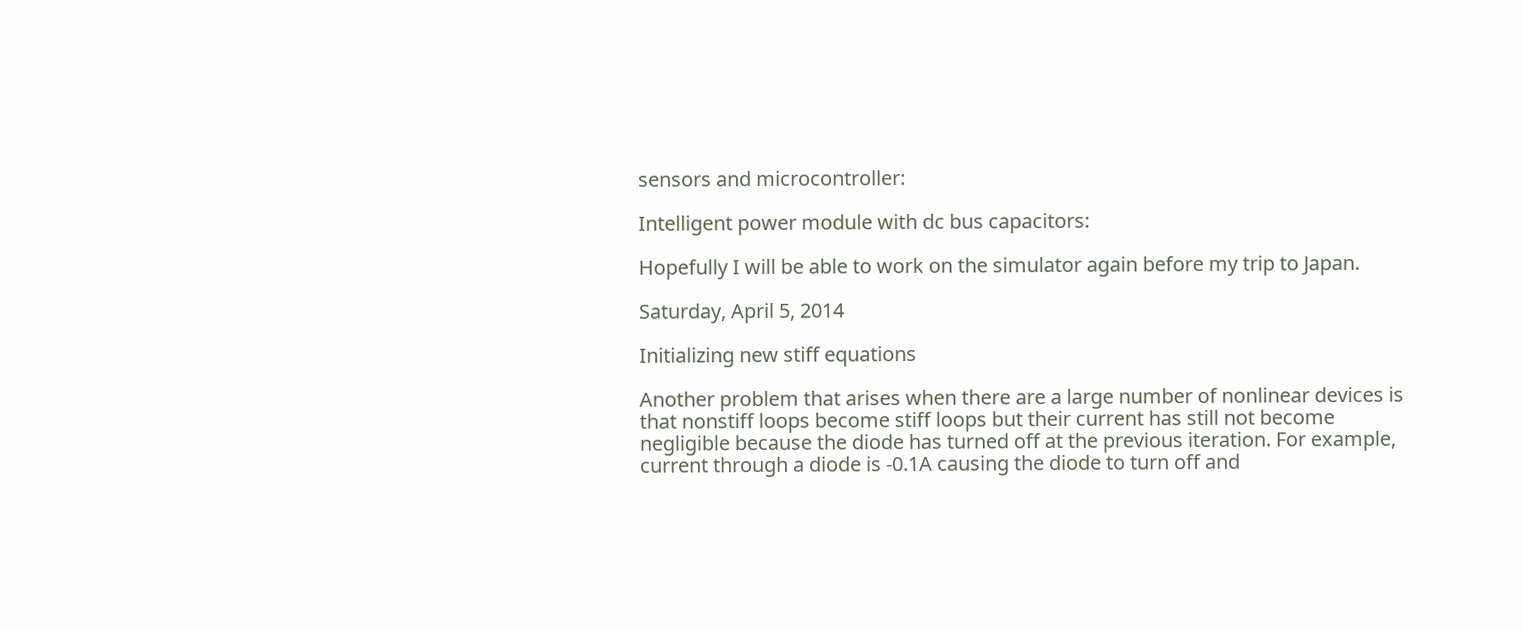sensors and microcontroller:

Intelligent power module with dc bus capacitors:

Hopefully I will be able to work on the simulator again before my trip to Japan.

Saturday, April 5, 2014

Initializing new stiff equations

Another problem that arises when there are a large number of nonlinear devices is that nonstiff loops become stiff loops but their current has still not become negligible because the diode has turned off at the previous iteration. For example, current through a diode is -0.1A causing the diode to turn off and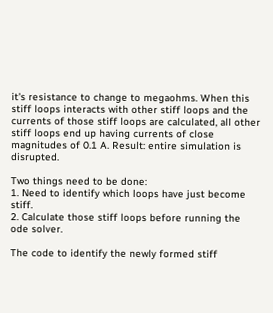it's resistance to change to megaohms. When this stiff loops interacts with other stiff loops and the currents of those stiff loops are calculated, all other stiff loops end up having currents of close magnitudes of 0.1 A. Result: entire simulation is disrupted.

Two things need to be done:
1. Need to identify which loops have just become stiff.
2. Calculate those stiff loops before running the ode solver.

The code to identify the newly formed stiff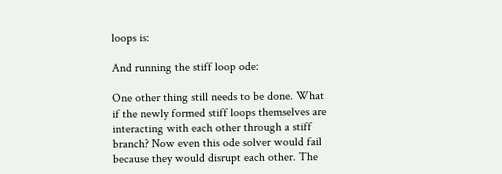loops is:

And running the stiff loop ode:

One other thing still needs to be done. What if the newly formed stiff loops themselves are interacting with each other through a stiff branch? Now even this ode solver would fail because they would disrupt each other. The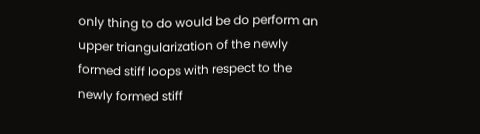only thing to do would be do perform an upper triangularization of the newly formed stiff loops with respect to the newly formed stiff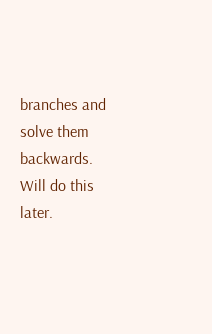branches and solve them backwards. Will do this later.